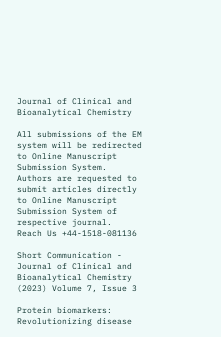Journal of Clinical and Bioanalytical Chemistry

All submissions of the EM system will be redirected to Online Manuscript Submission System. Authors are requested to submit articles directly to Online Manuscript Submission System of respective journal.
Reach Us +44-1518-081136

Short Communication - Journal of Clinical and Bioanalytical Chemistry (2023) Volume 7, Issue 3

Protein biomarkers: Revolutionizing disease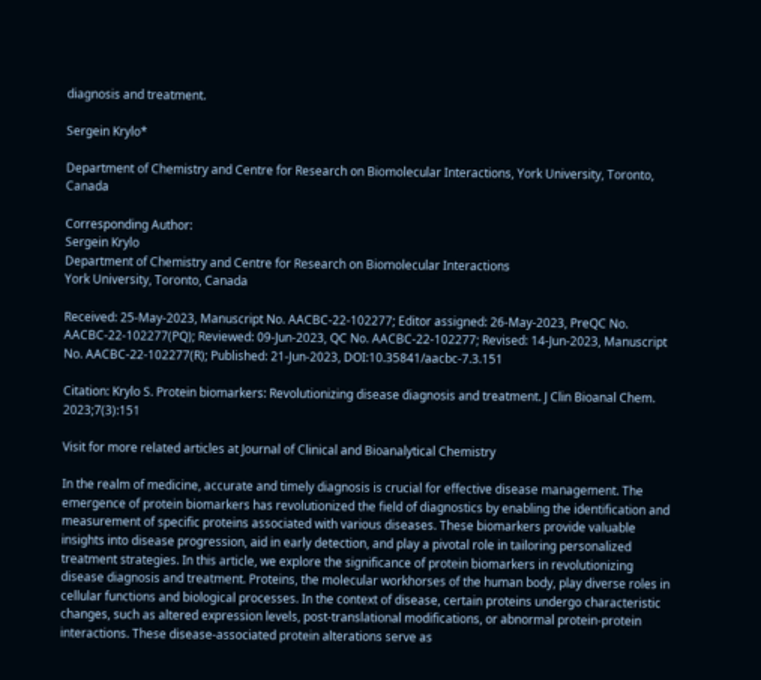diagnosis and treatment.

Sergein Krylo*

Department of Chemistry and Centre for Research on Biomolecular Interactions, York University, Toronto, Canada

Corresponding Author:
Sergein Krylo
Department of Chemistry and Centre for Research on Biomolecular Interactions
York University, Toronto, Canada

Received: 25-May-2023, Manuscript No. AACBC-22-102277; Editor assigned: 26-May-2023, PreQC No. AACBC-22-102277(PQ); Reviewed: 09-Jun-2023, QC No. AACBC-22-102277; Revised: 14-Jun-2023, Manuscript No. AACBC-22-102277(R); Published: 21-Jun-2023, DOI:10.35841/aacbc-7.3.151

Citation: Krylo S. Protein biomarkers: Revolutionizing disease diagnosis and treatment. J Clin Bioanal Chem. 2023;7(3):151

Visit for more related articles at Journal of Clinical and Bioanalytical Chemistry

In the realm of medicine, accurate and timely diagnosis is crucial for effective disease management. The emergence of protein biomarkers has revolutionized the field of diagnostics by enabling the identification and measurement of specific proteins associated with various diseases. These biomarkers provide valuable insights into disease progression, aid in early detection, and play a pivotal role in tailoring personalized treatment strategies. In this article, we explore the significance of protein biomarkers in revolutionizing disease diagnosis and treatment. Proteins, the molecular workhorses of the human body, play diverse roles in cellular functions and biological processes. In the context of disease, certain proteins undergo characteristic changes, such as altered expression levels, post-translational modifications, or abnormal protein-protein interactions. These disease-associated protein alterations serve as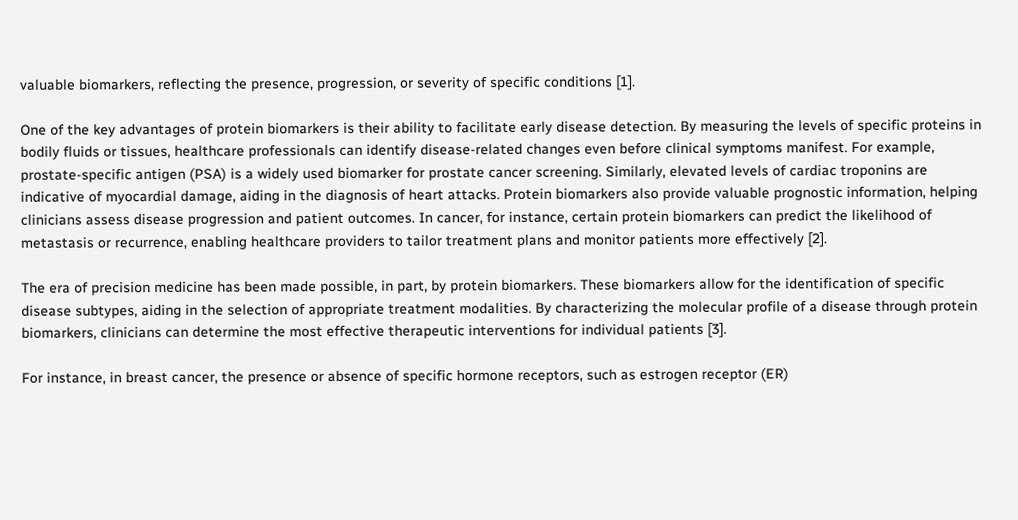valuable biomarkers, reflecting the presence, progression, or severity of specific conditions [1].

One of the key advantages of protein biomarkers is their ability to facilitate early disease detection. By measuring the levels of specific proteins in bodily fluids or tissues, healthcare professionals can identify disease-related changes even before clinical symptoms manifest. For example, prostate-specific antigen (PSA) is a widely used biomarker for prostate cancer screening. Similarly, elevated levels of cardiac troponins are indicative of myocardial damage, aiding in the diagnosis of heart attacks. Protein biomarkers also provide valuable prognostic information, helping clinicians assess disease progression and patient outcomes. In cancer, for instance, certain protein biomarkers can predict the likelihood of metastasis or recurrence, enabling healthcare providers to tailor treatment plans and monitor patients more effectively [2].

The era of precision medicine has been made possible, in part, by protein biomarkers. These biomarkers allow for the identification of specific disease subtypes, aiding in the selection of appropriate treatment modalities. By characterizing the molecular profile of a disease through protein biomarkers, clinicians can determine the most effective therapeutic interventions for individual patients [3].

For instance, in breast cancer, the presence or absence of specific hormone receptors, such as estrogen receptor (ER)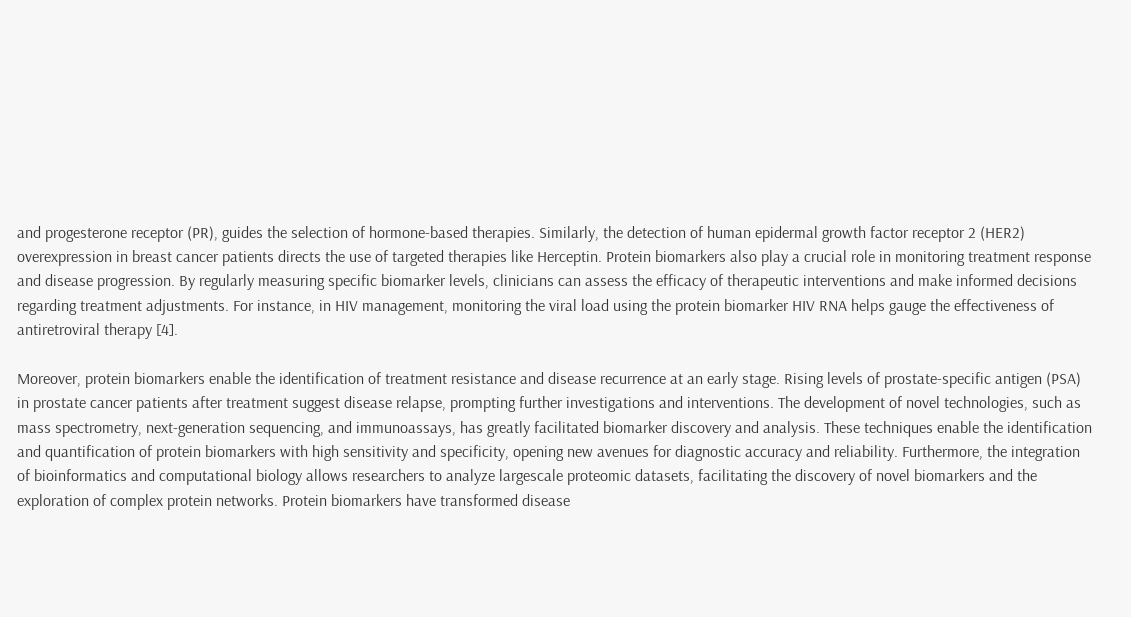and progesterone receptor (PR), guides the selection of hormone-based therapies. Similarly, the detection of human epidermal growth factor receptor 2 (HER2) overexpression in breast cancer patients directs the use of targeted therapies like Herceptin. Protein biomarkers also play a crucial role in monitoring treatment response and disease progression. By regularly measuring specific biomarker levels, clinicians can assess the efficacy of therapeutic interventions and make informed decisions regarding treatment adjustments. For instance, in HIV management, monitoring the viral load using the protein biomarker HIV RNA helps gauge the effectiveness of antiretroviral therapy [4].

Moreover, protein biomarkers enable the identification of treatment resistance and disease recurrence at an early stage. Rising levels of prostate-specific antigen (PSA) in prostate cancer patients after treatment suggest disease relapse, prompting further investigations and interventions. The development of novel technologies, such as mass spectrometry, next-generation sequencing, and immunoassays, has greatly facilitated biomarker discovery and analysis. These techniques enable the identification and quantification of protein biomarkers with high sensitivity and specificity, opening new avenues for diagnostic accuracy and reliability. Furthermore, the integration of bioinformatics and computational biology allows researchers to analyze largescale proteomic datasets, facilitating the discovery of novel biomarkers and the exploration of complex protein networks. Protein biomarkers have transformed disease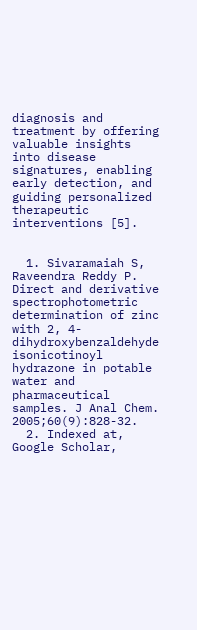diagnosis and treatment by offering valuable insights into disease signatures, enabling early detection, and guiding personalized therapeutic interventions [5].


  1. Sivaramaiah S, Raveendra Reddy P. Direct and derivative spectrophotometric determination of zinc with 2, 4-dihydroxybenzaldehyde isonicotinoyl hydrazone in potable water and pharmaceutical samples. J Anal Chem. 2005;60(9):828-32.
  2. Indexed at, Google Scholar,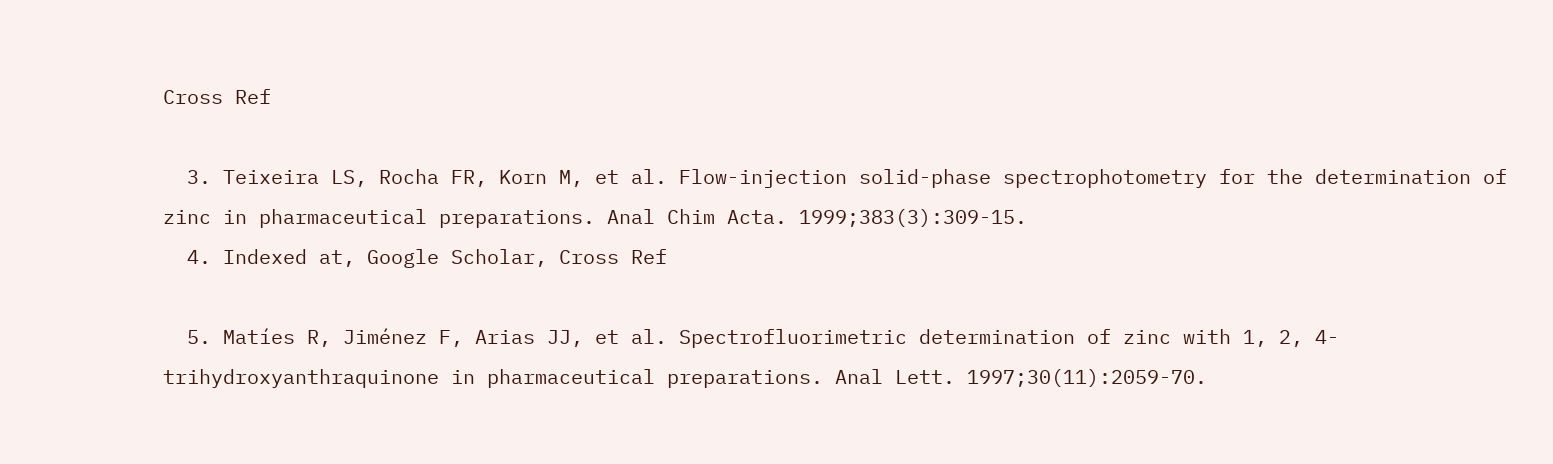Cross Ref

  3. Teixeira LS, Rocha FR, Korn M, et al. Flow-injection solid-phase spectrophotometry for the determination of zinc in pharmaceutical preparations. Anal Chim Acta. 1999;383(3):309-15.
  4. Indexed at, Google Scholar, Cross Ref

  5. Matíes R, Jiménez F, Arias JJ, et al. Spectrofluorimetric determination of zinc with 1, 2, 4-trihydroxyanthraquinone in pharmaceutical preparations. Anal Lett. 1997;30(11):2059-70.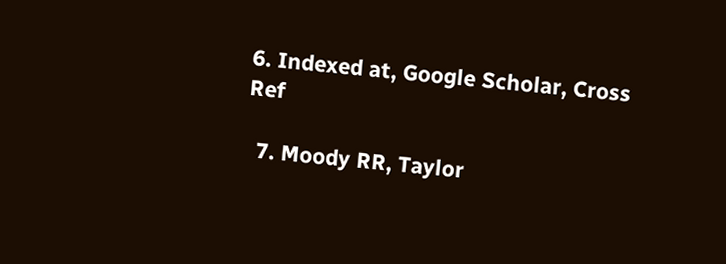6. Indexed at, Google Scholar, Cross Ref

  7. Moody RR, Taylor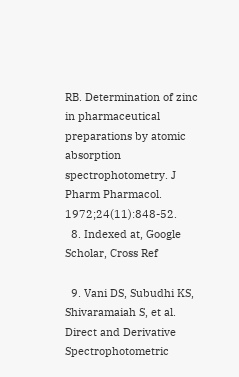RB. Determination of zinc in pharmaceutical preparations by atomic absorption spectrophotometry. J Pharm Pharmacol. 1972;24(11):848-52.
  8. Indexed at, Google Scholar, Cross Ref

  9. Vani DS, Subudhi KS, Shivaramaiah S, et al. Direct and Derivative Spectrophotometric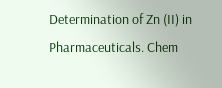Determination of Zn (II) in Pharmaceuticals. Chem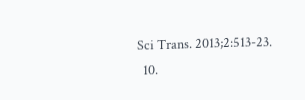Sci Trans. 2013;2:513-23.
  10.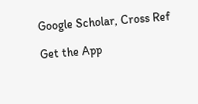Google Scholar, Cross Ref

Get the App